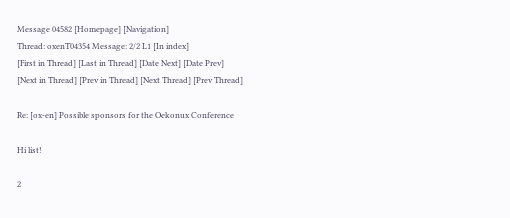Message 04582 [Homepage] [Navigation]
Thread: oxenT04354 Message: 2/2 L1 [In index]
[First in Thread] [Last in Thread] [Date Next] [Date Prev]
[Next in Thread] [Prev in Thread] [Next Thread] [Prev Thread]

Re: [ox-en] Possible sponsors for the Oekonux Conference

Hi list!

2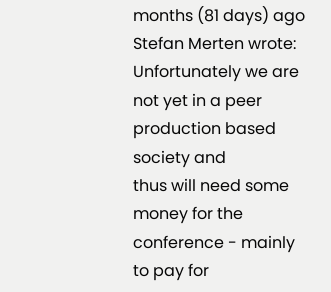months (81 days) ago Stefan Merten wrote:
Unfortunately we are not yet in a peer production based society and
thus will need some money for the conference - mainly to pay for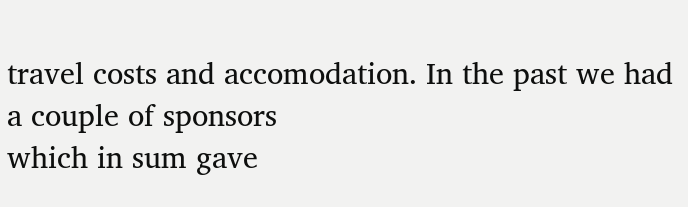travel costs and accomodation. In the past we had a couple of sponsors
which in sum gave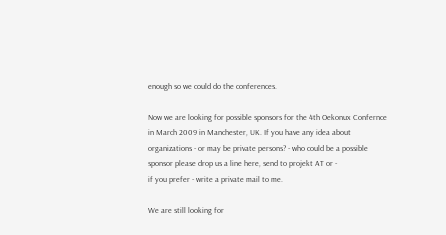enough so we could do the conferences.

Now we are looking for possible sponsors for the 4th Oekonux Confernce
in March 2009 in Manchester, UK. If you have any idea about
organizations - or may be private persons? - who could be a possible
sponsor please drop us a line here, send to projekt AT or -
if you prefer - write a private mail to me.

We are still looking for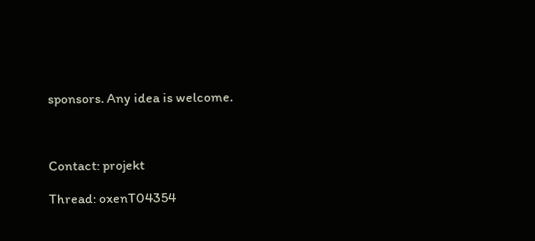sponsors. Any idea is welcome.



Contact: projekt

Thread: oxenT04354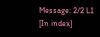Message: 2/2 L1 [In index]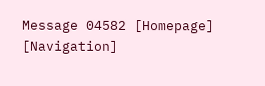Message 04582 [Homepage] [Navigation]